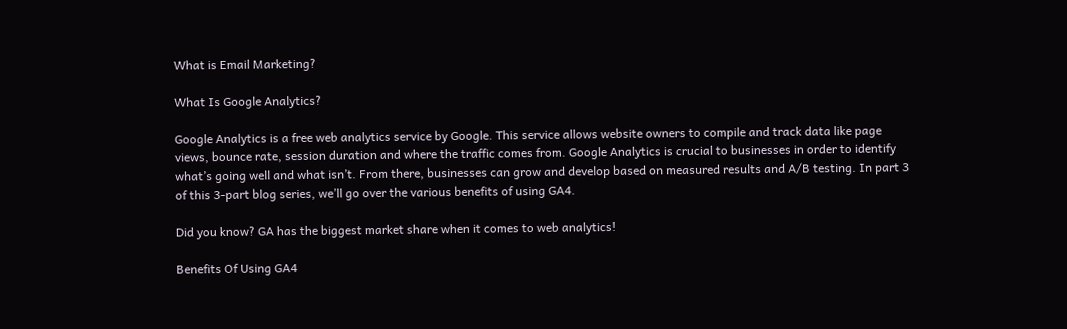What is Email Marketing?

What Is Google Analytics?

Google Analytics is a free web analytics service by Google. This service allows website owners to compile and track data like page views, bounce rate, session duration and where the traffic comes from. Google Analytics is crucial to businesses in order to identify what’s going well and what isn’t. From there, businesses can grow and develop based on measured results and A/B testing. In part 3 of this 3-part blog series, we’ll go over the various benefits of using GA4.

Did you know? GA has the biggest market share when it comes to web analytics!

Benefits Of Using GA4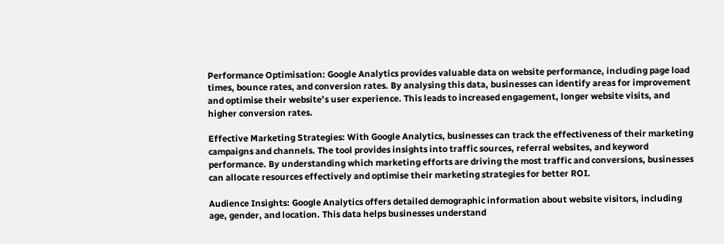Performance Optimisation: Google Analytics provides valuable data on website performance, including page load times, bounce rates, and conversion rates. By analysing this data, businesses can identify areas for improvement and optimise their website’s user experience. This leads to increased engagement, longer website visits, and higher conversion rates.

Effective Marketing Strategies: With Google Analytics, businesses can track the effectiveness of their marketing campaigns and channels. The tool provides insights into traffic sources, referral websites, and keyword performance. By understanding which marketing efforts are driving the most traffic and conversions, businesses can allocate resources effectively and optimise their marketing strategies for better ROI.

Audience Insights: Google Analytics offers detailed demographic information about website visitors, including age, gender, and location. This data helps businesses understand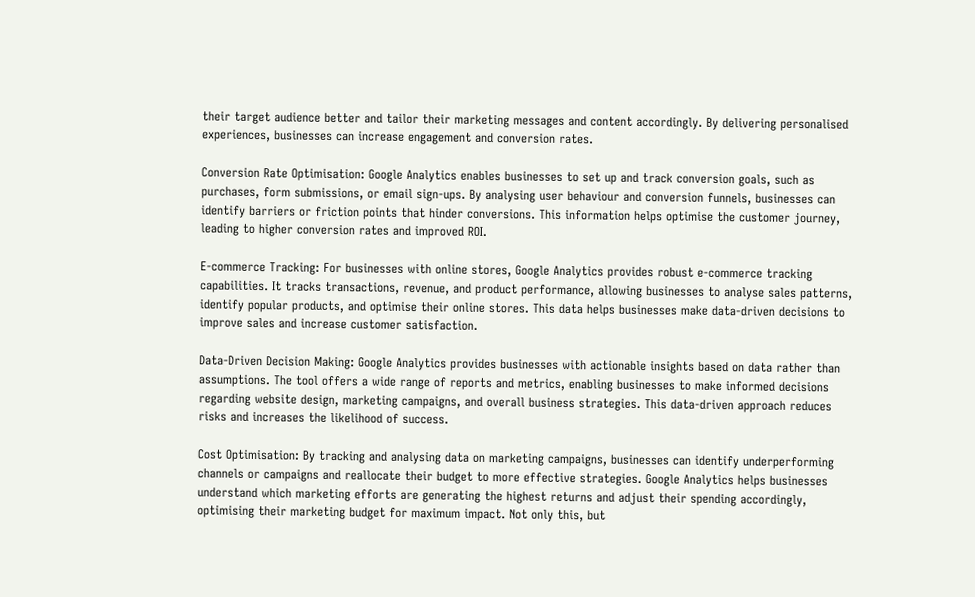their target audience better and tailor their marketing messages and content accordingly. By delivering personalised experiences, businesses can increase engagement and conversion rates.

Conversion Rate Optimisation: Google Analytics enables businesses to set up and track conversion goals, such as purchases, form submissions, or email sign-ups. By analysing user behaviour and conversion funnels, businesses can identify barriers or friction points that hinder conversions. This information helps optimise the customer journey, leading to higher conversion rates and improved ROI.

E-commerce Tracking: For businesses with online stores, Google Analytics provides robust e-commerce tracking capabilities. It tracks transactions, revenue, and product performance, allowing businesses to analyse sales patterns, identify popular products, and optimise their online stores. This data helps businesses make data-driven decisions to improve sales and increase customer satisfaction.

Data-Driven Decision Making: Google Analytics provides businesses with actionable insights based on data rather than assumptions. The tool offers a wide range of reports and metrics, enabling businesses to make informed decisions regarding website design, marketing campaigns, and overall business strategies. This data-driven approach reduces risks and increases the likelihood of success.

Cost Optimisation: By tracking and analysing data on marketing campaigns, businesses can identify underperforming channels or campaigns and reallocate their budget to more effective strategies. Google Analytics helps businesses understand which marketing efforts are generating the highest returns and adjust their spending accordingly, optimising their marketing budget for maximum impact. Not only this, but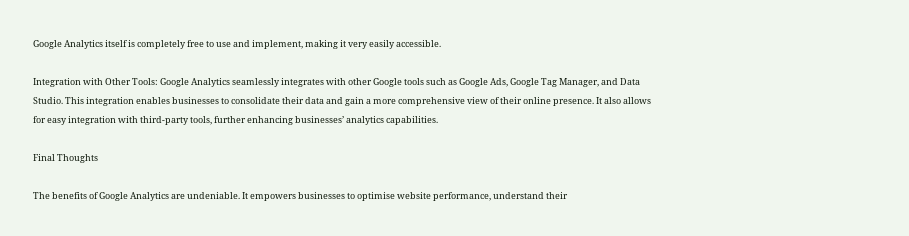Google Analytics itself is completely free to use and implement, making it very easily accessible.

Integration with Other Tools: Google Analytics seamlessly integrates with other Google tools such as Google Ads, Google Tag Manager, and Data Studio. This integration enables businesses to consolidate their data and gain a more comprehensive view of their online presence. It also allows for easy integration with third-party tools, further enhancing businesses’ analytics capabilities.

Final Thoughts

The benefits of Google Analytics are undeniable. It empowers businesses to optimise website performance, understand their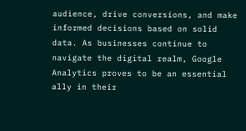audience, drive conversions, and make informed decisions based on solid data. As businesses continue to navigate the digital realm, Google Analytics proves to be an essential ally in their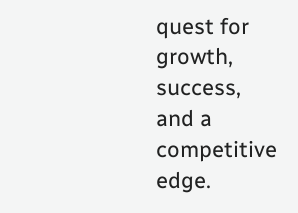quest for growth, success, and a competitive edge.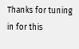Thanks for tuning in for this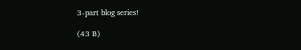3-part blog series!

(43 B)